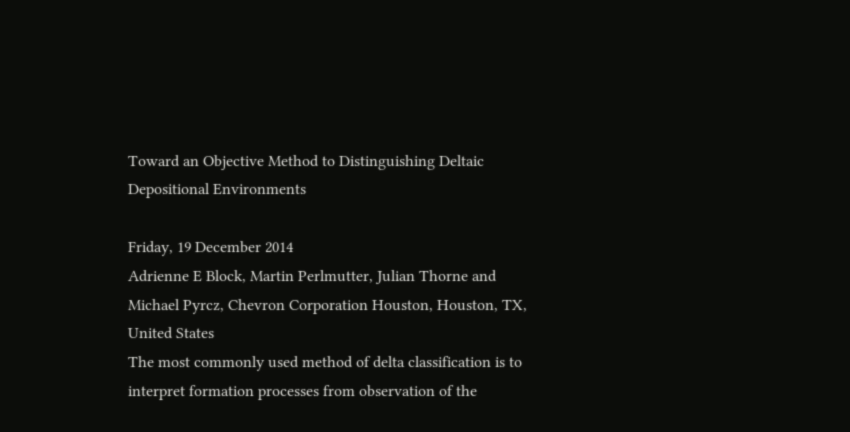Toward an Objective Method to Distinguishing Deltaic Depositional Environments

Friday, 19 December 2014
Adrienne E Block, Martin Perlmutter, Julian Thorne and Michael Pyrcz, Chevron Corporation Houston, Houston, TX, United States
The most commonly used method of delta classification is to interpret formation processes from observation of the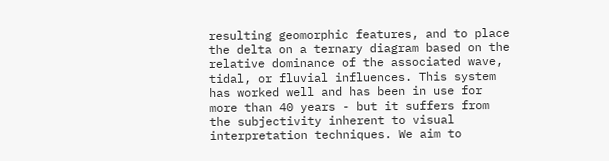resulting geomorphic features, and to place the delta on a ternary diagram based on the relative dominance of the associated wave, tidal, or fluvial influences. This system has worked well and has been in use for more than 40 years - but it suffers from the subjectivity inherent to visual interpretation techniques. We aim to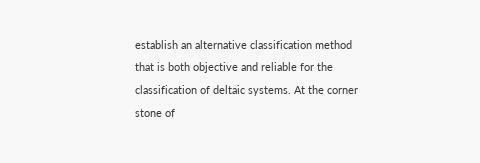establish an alternative classification method that is both objective and reliable for the classification of deltaic systems. At the corner stone of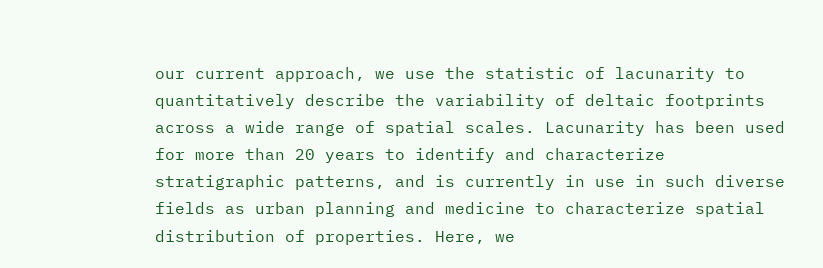our current approach, we use the statistic of lacunarity to quantitatively describe the variability of deltaic footprints across a wide range of spatial scales. Lacunarity has been used for more than 20 years to identify and characterize stratigraphic patterns, and is currently in use in such diverse fields as urban planning and medicine to characterize spatial distribution of properties. Here, we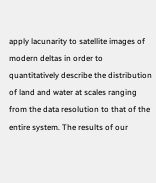apply lacunarity to satellite images of modern deltas in order to quantitatively describe the distribution of land and water at scales ranging from the data resolution to that of the entire system. The results of our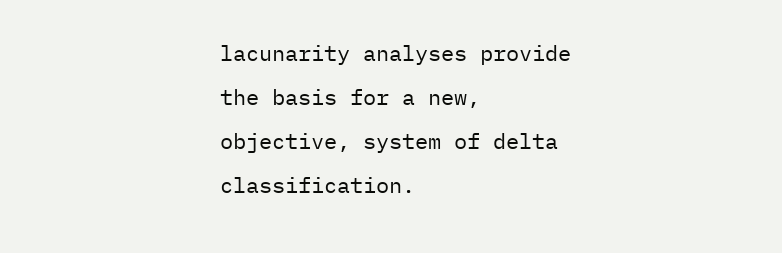lacunarity analyses provide the basis for a new, objective, system of delta classification.